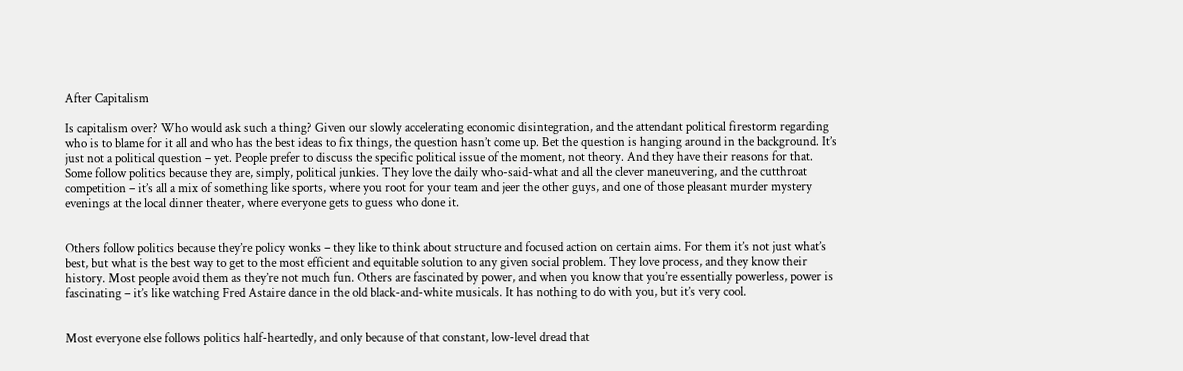After Capitalism

Is capitalism over? Who would ask such a thing? Given our slowly accelerating economic disintegration, and the attendant political firestorm regarding who is to blame for it all and who has the best ideas to fix things, the question hasn’t come up. Bet the question is hanging around in the background. It’s just not a political question – yet. People prefer to discuss the specific political issue of the moment, not theory. And they have their reasons for that. Some follow politics because they are, simply, political junkies. They love the daily who-said-what and all the clever maneuvering, and the cutthroat competition – it’s all a mix of something like sports, where you root for your team and jeer the other guys, and one of those pleasant murder mystery evenings at the local dinner theater, where everyone gets to guess who done it.


Others follow politics because they’re policy wonks – they like to think about structure and focused action on certain aims. For them it’s not just what’s best, but what is the best way to get to the most efficient and equitable solution to any given social problem. They love process, and they know their history. Most people avoid them as they’re not much fun. Others are fascinated by power, and when you know that you’re essentially powerless, power is fascinating – it’s like watching Fred Astaire dance in the old black-and-white musicals. It has nothing to do with you, but it’s very cool.


Most everyone else follows politics half-heartedly, and only because of that constant, low-level dread that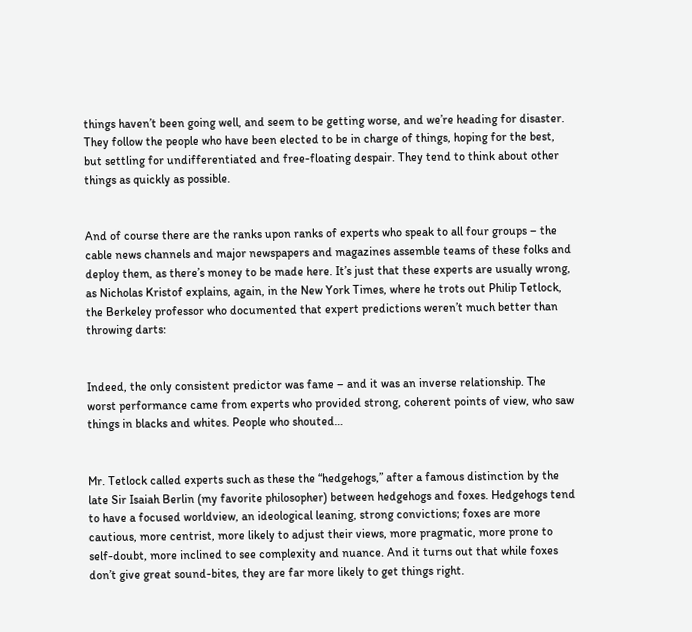things haven’t been going well, and seem to be getting worse, and we’re heading for disaster. They follow the people who have been elected to be in charge of things, hoping for the best, but settling for undifferentiated and free-floating despair. They tend to think about other things as quickly as possible.


And of course there are the ranks upon ranks of experts who speak to all four groups – the cable news channels and major newspapers and magazines assemble teams of these folks and deploy them, as there’s money to be made here. It’s just that these experts are usually wrong, as Nicholas Kristof explains, again, in the New York Times, where he trots out Philip Tetlock, the Berkeley professor who documented that expert predictions weren’t much better than throwing darts:


Indeed, the only consistent predictor was fame – and it was an inverse relationship. The worst performance came from experts who provided strong, coherent points of view, who saw things in blacks and whites. People who shouted…


Mr. Tetlock called experts such as these the “hedgehogs,” after a famous distinction by the late Sir Isaiah Berlin (my favorite philosopher) between hedgehogs and foxes. Hedgehogs tend to have a focused worldview, an ideological leaning, strong convictions; foxes are more cautious, more centrist, more likely to adjust their views, more pragmatic, more prone to self-doubt, more inclined to see complexity and nuance. And it turns out that while foxes don’t give great sound-bites, they are far more likely to get things right.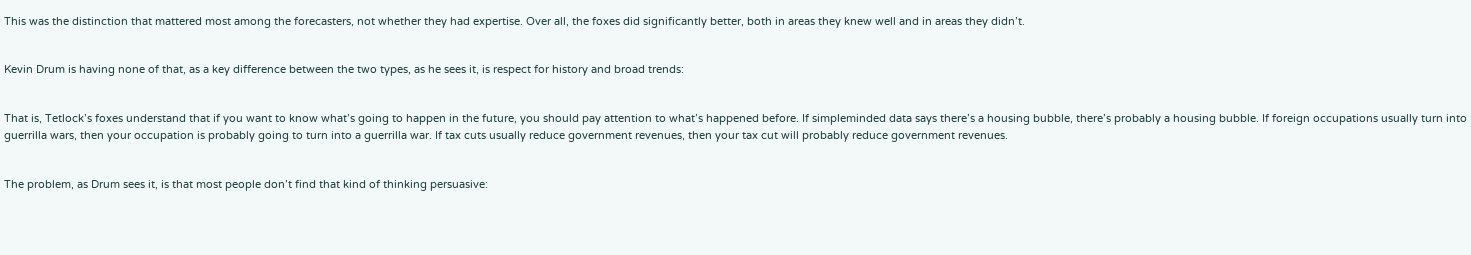This was the distinction that mattered most among the forecasters, not whether they had expertise. Over all, the foxes did significantly better, both in areas they knew well and in areas they didn’t.


Kevin Drum is having none of that, as a key difference between the two types, as he sees it, is respect for history and broad trends:


That is, Tetlock’s foxes understand that if you want to know what’s going to happen in the future, you should pay attention to what’s happened before. If simpleminded data says there’s a housing bubble, there’s probably a housing bubble. If foreign occupations usually turn into guerrilla wars, then your occupation is probably going to turn into a guerrilla war. If tax cuts usually reduce government revenues, then your tax cut will probably reduce government revenues.


The problem, as Drum sees it, is that most people don’t find that kind of thinking persuasive: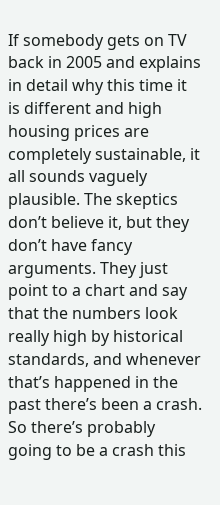If somebody gets on TV back in 2005 and explains in detail why this time it is different and high housing prices are completely sustainable, it all sounds vaguely plausible. The skeptics don’t believe it, but they don’t have fancy arguments. They just point to a chart and say that the numbers look really high by historical standards, and whenever that’s happened in the past there’s been a crash. So there’s probably going to be a crash this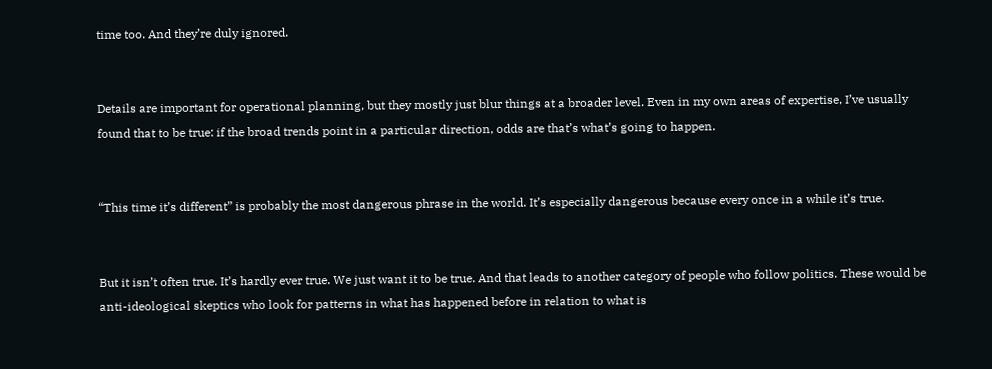time too. And they’re duly ignored.


Details are important for operational planning, but they mostly just blur things at a broader level. Even in my own areas of expertise, I’ve usually found that to be true: if the broad trends point in a particular direction, odds are that’s what’s going to happen.


“This time it’s different” is probably the most dangerous phrase in the world. It’s especially dangerous because every once in a while it’s true.


But it isn’t often true. It’s hardly ever true. We just want it to be true. And that leads to another category of people who follow politics. These would be anti-ideological skeptics who look for patterns in what has happened before in relation to what is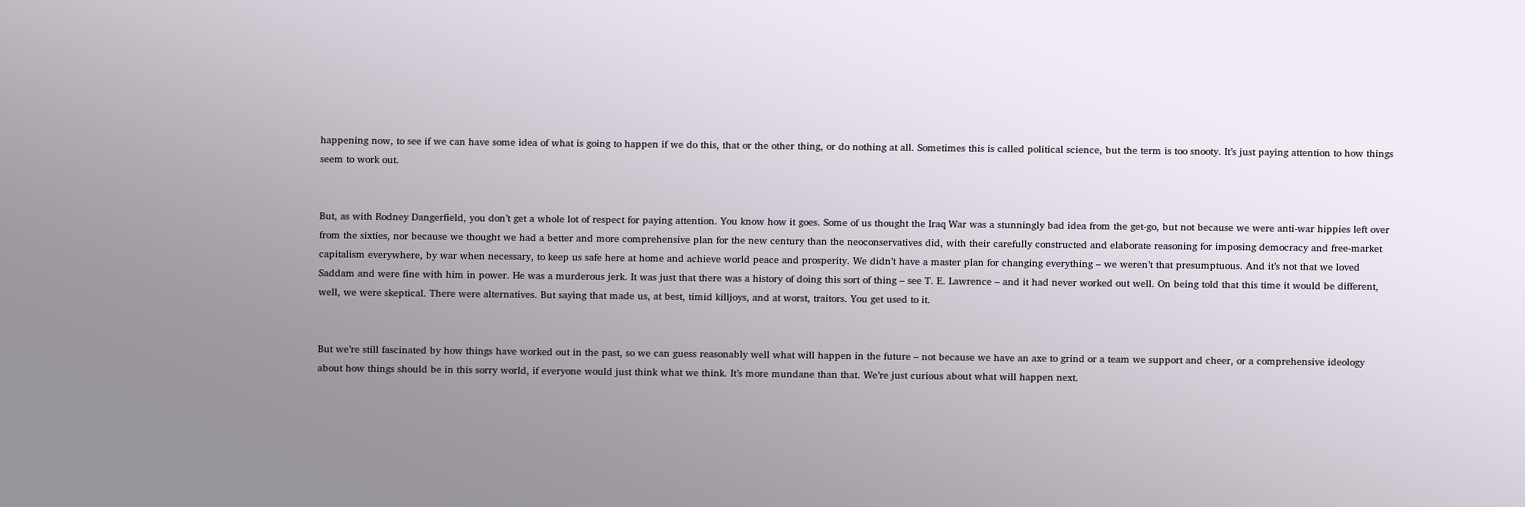happening now, to see if we can have some idea of what is going to happen if we do this, that or the other thing, or do nothing at all. Sometimes this is called political science, but the term is too snooty. It’s just paying attention to how things seem to work out.


But, as with Rodney Dangerfield, you don’t get a whole lot of respect for paying attention. You know how it goes. Some of us thought the Iraq War was a stunningly bad idea from the get-go, but not because we were anti-war hippies left over from the sixties, nor because we thought we had a better and more comprehensive plan for the new century than the neoconservatives did, with their carefully constructed and elaborate reasoning for imposing democracy and free-market capitalism everywhere, by war when necessary, to keep us safe here at home and achieve world peace and prosperity. We didn’t have a master plan for changing everything – we weren’t that presumptuous. And it’s not that we loved Saddam and were fine with him in power. He was a murderous jerk. It was just that there was a history of doing this sort of thing – see T. E. Lawrence – and it had never worked out well. On being told that this time it would be different, well, we were skeptical. There were alternatives. But saying that made us, at best, timid killjoys, and at worst, traitors. You get used to it.


But we’re still fascinated by how things have worked out in the past, so we can guess reasonably well what will happen in the future – not because we have an axe to grind or a team we support and cheer, or a comprehensive ideology about how things should be in this sorry world, if everyone would just think what we think. It’s more mundane than that. We’re just curious about what will happen next.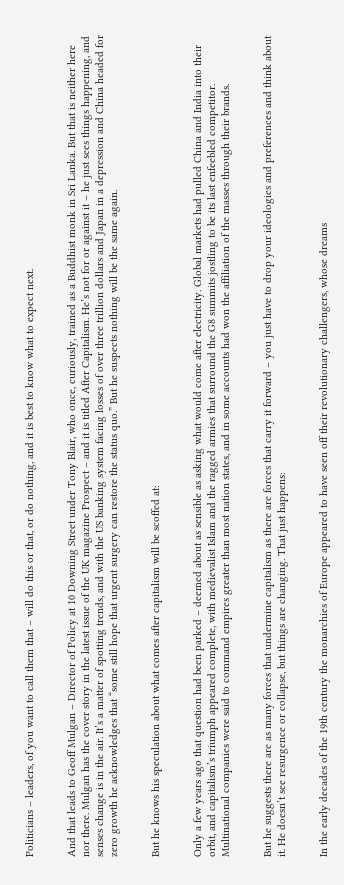Politicians – leaders, of you want to call them that – will do this or that, or do nothing, and it is best to know what to expect next.


And that leads to Geoff Mulgan – Director of Policy at 10 Downing Street under Tony Blair, who once, curiously, trained as a Buddhist monk in Sri Lanka. But that is neither here nor there. Mulgan has the cover story in the latest issue of the UK magazine Prospect – and it is titled After Capitalism. He’s not for or against it – he just sees things happening, and senses change is in the air. It’s a matter of spotting trends, and with the US banking system facing losses of over three trillion dollars and Japan in a depression and China headed for zero growth he acknowledges that “some still hope that urgent surgery can restore the status quo.” But he suspects nothing will be the same again.


But he knows his speculation about what comes after capitalism will be scoffed at:


Only a few years ago that question had been parked – deemed about as sensible as asking what would come after electricity. Global markets had pulled China and India into their orbit, and capitalism’s triumph appeared complete, with medievalist Islam and the ragged armies that surround the G8 summits jostling to be its last enfeebled competitor. Multinational companies were said to command empires greater than most nation states, and in some accounts had won the affiliation of the masses through their brands.


But he suggests there are as many forces that undermine capitalism as there are forces that carry it forward – you just have to drop your ideologies and preferences and think about it. He doesn’t see resurgence or collapse, but things are changing. That just happens:


In the early decades of the 19th century the monarchies of Europe appeared to have seen off their revolutionary challengers, whose dreams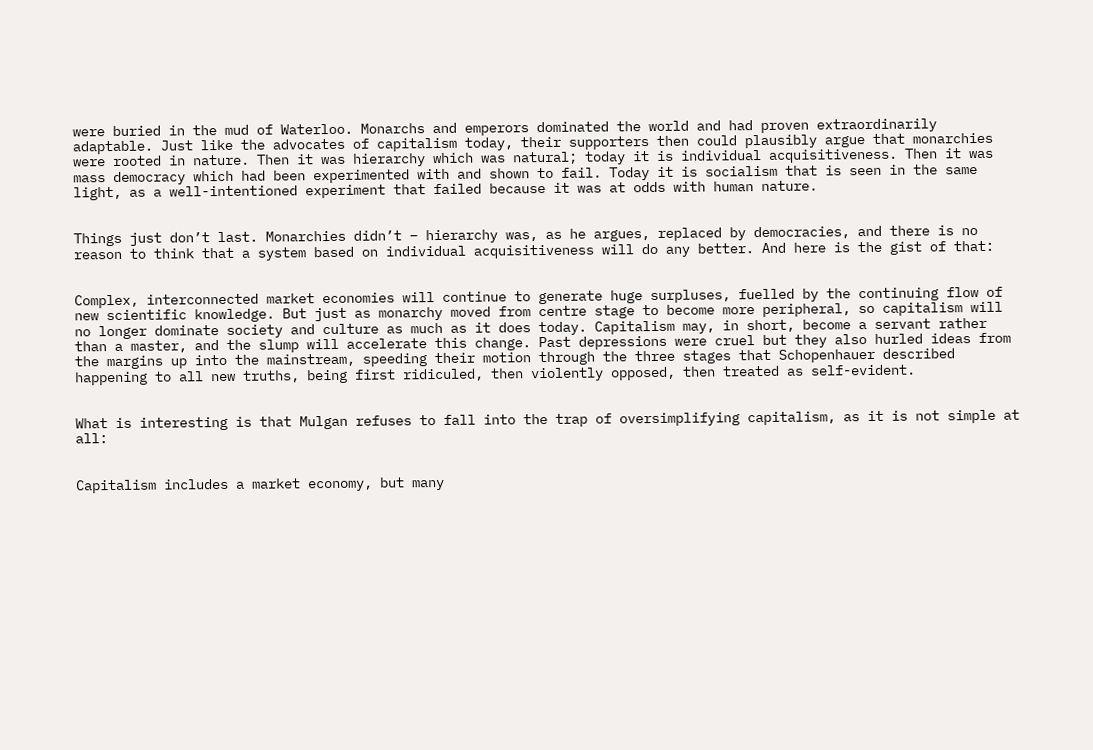were buried in the mud of Waterloo. Monarchs and emperors dominated the world and had proven extraordinarily adaptable. Just like the advocates of capitalism today, their supporters then could plausibly argue that monarchies were rooted in nature. Then it was hierarchy which was natural; today it is individual acquisitiveness. Then it was mass democracy which had been experimented with and shown to fail. Today it is socialism that is seen in the same light, as a well-intentioned experiment that failed because it was at odds with human nature.


Things just don’t last. Monarchies didn’t – hierarchy was, as he argues, replaced by democracies, and there is no reason to think that a system based on individual acquisitiveness will do any better. And here is the gist of that:


Complex, interconnected market economies will continue to generate huge surpluses, fuelled by the continuing flow of new scientific knowledge. But just as monarchy moved from centre stage to become more peripheral, so capitalism will no longer dominate society and culture as much as it does today. Capitalism may, in short, become a servant rather than a master, and the slump will accelerate this change. Past depressions were cruel but they also hurled ideas from the margins up into the mainstream, speeding their motion through the three stages that Schopenhauer described happening to all new truths, being first ridiculed, then violently opposed, then treated as self-evident.


What is interesting is that Mulgan refuses to fall into the trap of oversimplifying capitalism, as it is not simple at all:


Capitalism includes a market economy, but many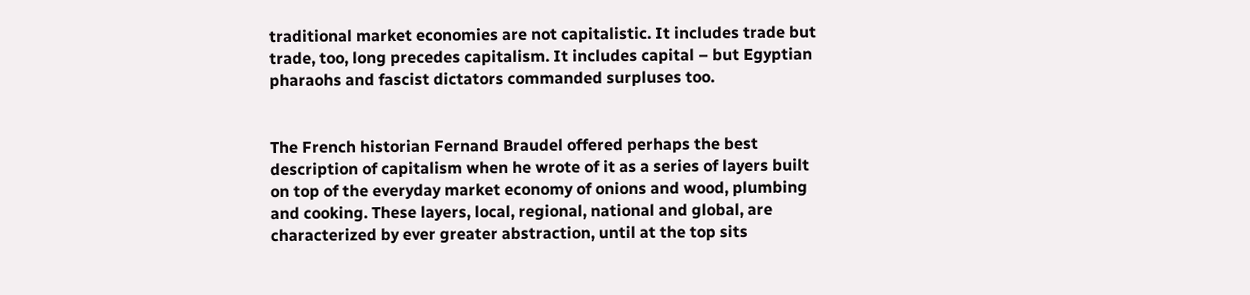traditional market economies are not capitalistic. It includes trade but trade, too, long precedes capitalism. It includes capital – but Egyptian pharaohs and fascist dictators commanded surpluses too.


The French historian Fernand Braudel offered perhaps the best description of capitalism when he wrote of it as a series of layers built on top of the everyday market economy of onions and wood, plumbing and cooking. These layers, local, regional, national and global, are characterized by ever greater abstraction, until at the top sits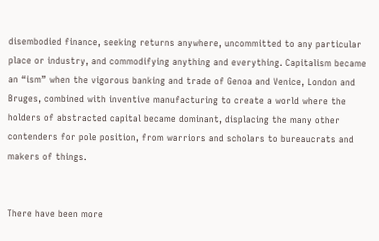disembodied finance, seeking returns anywhere, uncommitted to any particular place or industry, and commodifying anything and everything. Capitalism became an “ism” when the vigorous banking and trade of Genoa and Venice, London and Bruges, combined with inventive manufacturing to create a world where the holders of abstracted capital became dominant, displacing the many other contenders for pole position, from warriors and scholars to bureaucrats and makers of things.


There have been more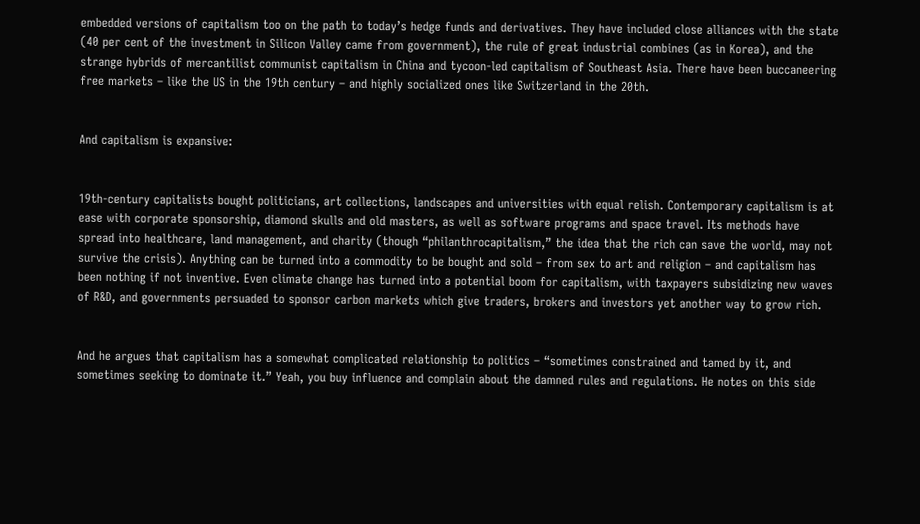embedded versions of capitalism too on the path to today’s hedge funds and derivatives. They have included close alliances with the state (40 per cent of the investment in Silicon Valley came from government), the rule of great industrial combines (as in Korea), and the strange hybrids of mercantilist communist capitalism in China and tycoon-led capitalism of Southeast Asia. There have been buccaneering free markets – like the US in the 19th century – and highly socialized ones like Switzerland in the 20th.


And capitalism is expansive:


19th-century capitalists bought politicians, art collections, landscapes and universities with equal relish. Contemporary capitalism is at ease with corporate sponsorship, diamond skulls and old masters, as well as software programs and space travel. Its methods have spread into healthcare, land management, and charity (though “philanthrocapitalism,” the idea that the rich can save the world, may not survive the crisis). Anything can be turned into a commodity to be bought and sold – from sex to art and religion – and capitalism has been nothing if not inventive. Even climate change has turned into a potential boom for capitalism, with taxpayers subsidizing new waves of R&D, and governments persuaded to sponsor carbon markets which give traders, brokers and investors yet another way to grow rich.


And he argues that capitalism has a somewhat complicated relationship to politics – “sometimes constrained and tamed by it, and sometimes seeking to dominate it.” Yeah, you buy influence and complain about the damned rules and regulations. He notes on this side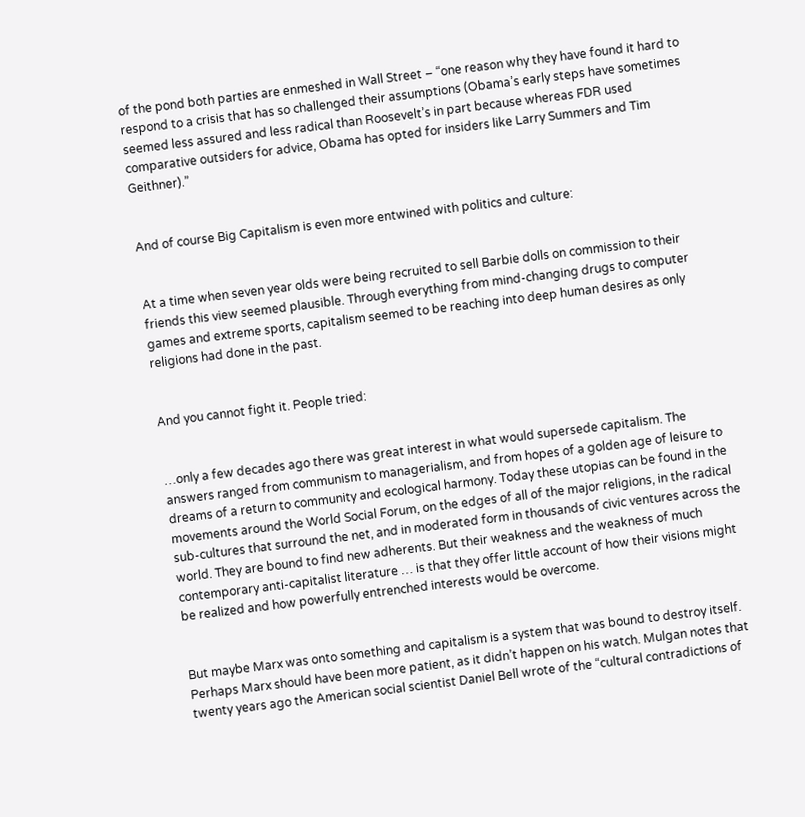of the pond both parties are enmeshed in Wall Street – “one reason why they have found it hard to respond to a crisis that has so challenged their assumptions (Obama’s early steps have sometimes seemed less assured and less radical than Roosevelt’s in part because whereas FDR used comparative outsiders for advice, Obama has opted for insiders like Larry Summers and Tim Geithner).”


And of course Big Capitalism is even more entwined with politics and culture:


At a time when seven year olds were being recruited to sell Barbie dolls on commission to their friends this view seemed plausible. Through everything from mind-changing drugs to computer games and extreme sports, capitalism seemed to be reaching into deep human desires as only religions had done in the past.


And you cannot fight it. People tried:


…only a few decades ago there was great interest in what would supersede capitalism. The answers ranged from communism to managerialism, and from hopes of a golden age of leisure to dreams of a return to community and ecological harmony. Today these utopias can be found in the movements around the World Social Forum, on the edges of all of the major religions, in the radical sub-cultures that surround the net, and in moderated form in thousands of civic ventures across the world. They are bound to find new adherents. But their weakness and the weakness of much contemporary anti-capitalist literature … is that they offer little account of how their visions might be realized and how powerfully entrenched interests would be overcome.


But maybe Marx was onto something and capitalism is a system that was bound to destroy itself. Perhaps Marx should have been more patient, as it didn’t happen on his watch. Mulgan notes that twenty years ago the American social scientist Daniel Bell wrote of the “cultural contradictions of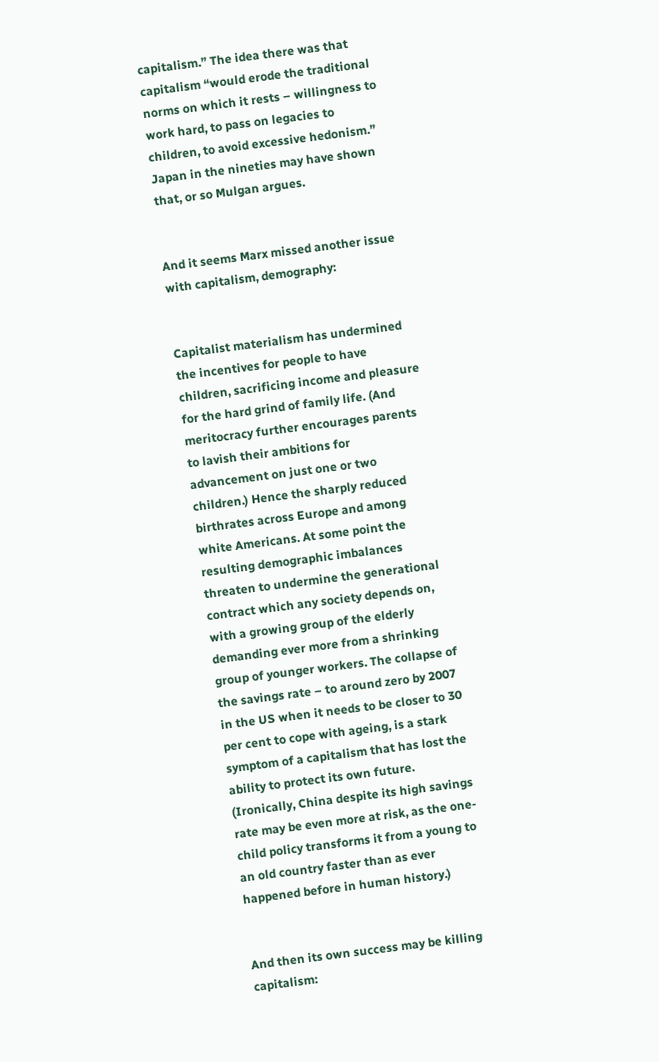capitalism.” The idea there was that capitalism “would erode the traditional norms on which it rests – willingness to work hard, to pass on legacies to children, to avoid excessive hedonism.” Japan in the nineties may have shown that, or so Mulgan argues.


And it seems Marx missed another issue with capitalism, demography:


Capitalist materialism has undermined the incentives for people to have children, sacrificing income and pleasure for the hard grind of family life. (And meritocracy further encourages parents to lavish their ambitions for advancement on just one or two children.) Hence the sharply reduced birthrates across Europe and among white Americans. At some point the resulting demographic imbalances threaten to undermine the generational contract which any society depends on, with a growing group of the elderly demanding ever more from a shrinking group of younger workers. The collapse of the savings rate – to around zero by 2007 in the US when it needs to be closer to 30 per cent to cope with ageing, is a stark symptom of a capitalism that has lost the ability to protect its own future. (Ironically, China despite its high savings rate may be even more at risk, as the one-child policy transforms it from a young to an old country faster than as ever happened before in human history.)


And then its own success may be killing capitalism: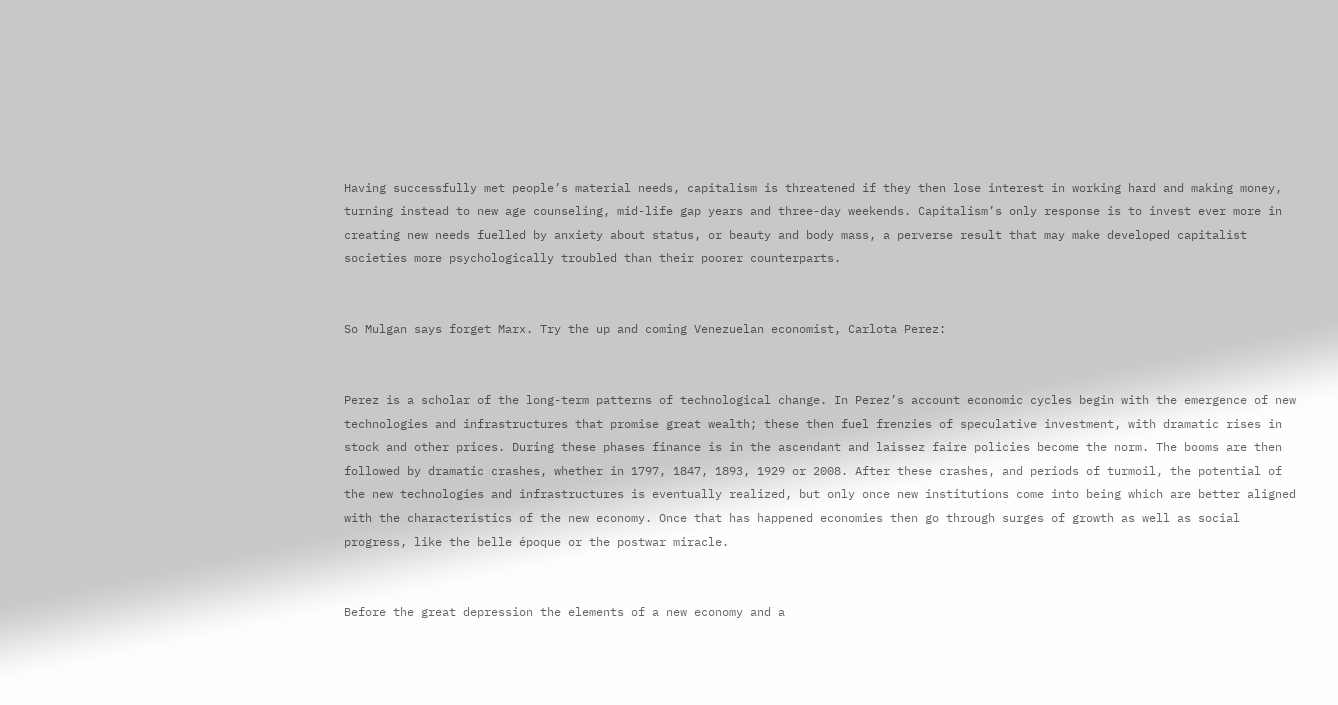Having successfully met people’s material needs, capitalism is threatened if they then lose interest in working hard and making money, turning instead to new age counseling, mid-life gap years and three-day weekends. Capitalism’s only response is to invest ever more in creating new needs fuelled by anxiety about status, or beauty and body mass, a perverse result that may make developed capitalist societies more psychologically troubled than their poorer counterparts.


So Mulgan says forget Marx. Try the up and coming Venezuelan economist, Carlota Perez:


Perez is a scholar of the long-term patterns of technological change. In Perez’s account economic cycles begin with the emergence of new technologies and infrastructures that promise great wealth; these then fuel frenzies of speculative investment, with dramatic rises in stock and other prices. During these phases finance is in the ascendant and laissez faire policies become the norm. The booms are then followed by dramatic crashes, whether in 1797, 1847, 1893, 1929 or 2008. After these crashes, and periods of turmoil, the potential of the new technologies and infrastructures is eventually realized, but only once new institutions come into being which are better aligned with the characteristics of the new economy. Once that has happened economies then go through surges of growth as well as social progress, like the belle époque or the postwar miracle.


Before the great depression the elements of a new economy and a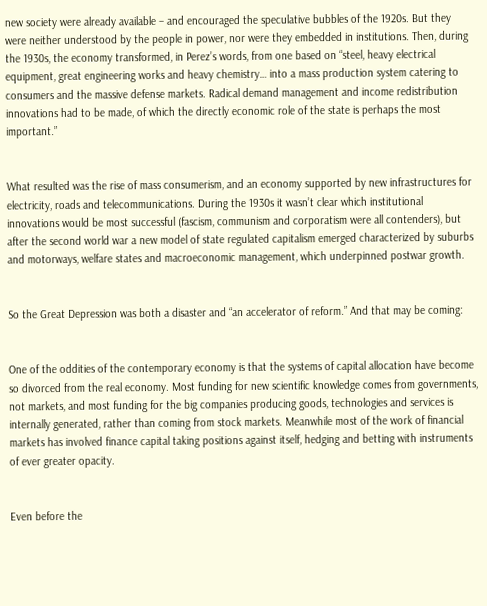new society were already available – and encouraged the speculative bubbles of the 1920s. But they were neither understood by the people in power, nor were they embedded in institutions. Then, during the 1930s, the economy transformed, in Perez’s words, from one based on “steel, heavy electrical equipment, great engineering works and heavy chemistry… into a mass production system catering to consumers and the massive defense markets. Radical demand management and income redistribution innovations had to be made, of which the directly economic role of the state is perhaps the most important.”


What resulted was the rise of mass consumerism, and an economy supported by new infrastructures for electricity, roads and telecommunications. During the 1930s it wasn’t clear which institutional innovations would be most successful (fascism, communism and corporatism were all contenders), but after the second world war a new model of state regulated capitalism emerged characterized by suburbs and motorways, welfare states and macroeconomic management, which underpinned postwar growth.


So the Great Depression was both a disaster and “an accelerator of reform.” And that may be coming:


One of the oddities of the contemporary economy is that the systems of capital allocation have become so divorced from the real economy. Most funding for new scientific knowledge comes from governments, not markets, and most funding for the big companies producing goods, technologies and services is internally generated, rather than coming from stock markets. Meanwhile most of the work of financial markets has involved finance capital taking positions against itself, hedging and betting with instruments of ever greater opacity.


Even before the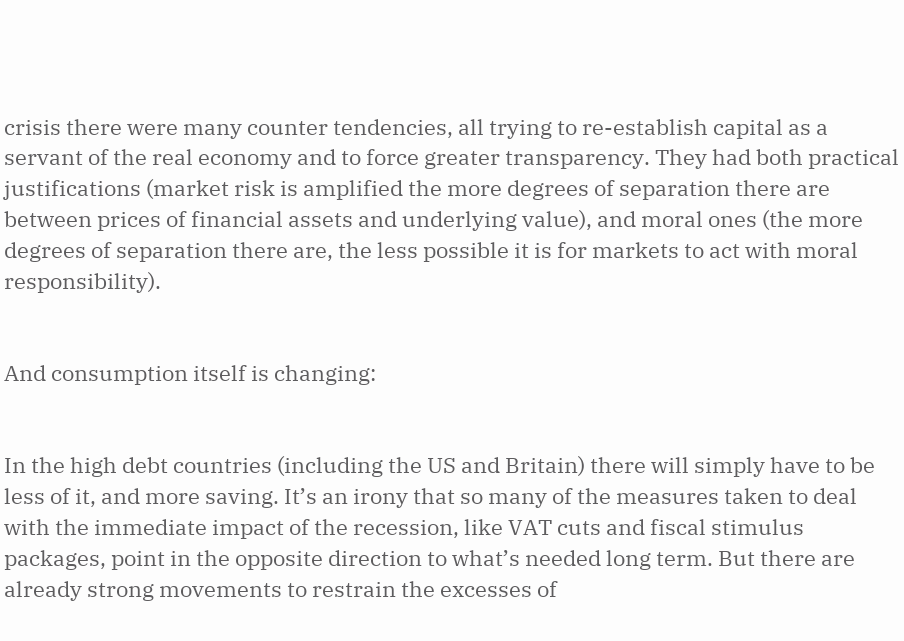crisis there were many counter tendencies, all trying to re-establish capital as a servant of the real economy and to force greater transparency. They had both practical justifications (market risk is amplified the more degrees of separation there are between prices of financial assets and underlying value), and moral ones (the more degrees of separation there are, the less possible it is for markets to act with moral responsibility).


And consumption itself is changing:


In the high debt countries (including the US and Britain) there will simply have to be less of it, and more saving. It’s an irony that so many of the measures taken to deal with the immediate impact of the recession, like VAT cuts and fiscal stimulus packages, point in the opposite direction to what’s needed long term. But there are already strong movements to restrain the excesses of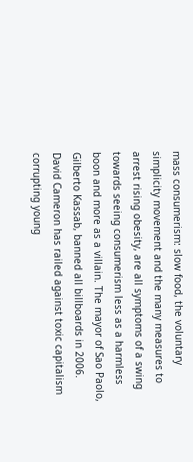mass consumerism: slow food, the voluntary simplicity movement and the many measures to arrest rising obesity, are all symptoms of a swing towards seeing consumerism less as a harmless boon and more as a villain. The mayor of Sao Paolo, Gilberto Kassab, banned all billboards in 2006. David Cameron has railed against toxic capitalism corrupting young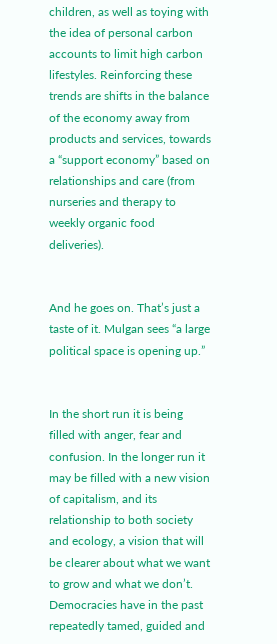children, as well as toying with the idea of personal carbon accounts to limit high carbon lifestyles. Reinforcing these trends are shifts in the balance of the economy away from products and services, towards a “support economy” based on relationships and care (from nurseries and therapy to weekly organic food deliveries).


And he goes on. That’s just a taste of it. Mulgan sees “a large political space is opening up.”


In the short run it is being filled with anger, fear and confusion. In the longer run it may be filled with a new vision of capitalism, and its relationship to both society and ecology, a vision that will be clearer about what we want to grow and what we don’t. Democracies have in the past repeatedly tamed, guided and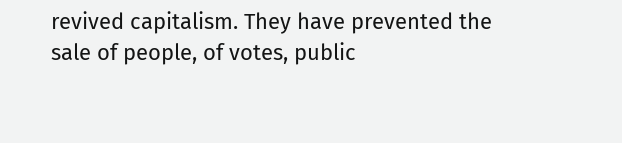revived capitalism. They have prevented the sale of people, of votes, public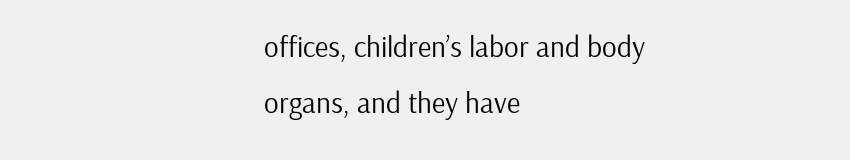offices, children’s labor and body organs, and they have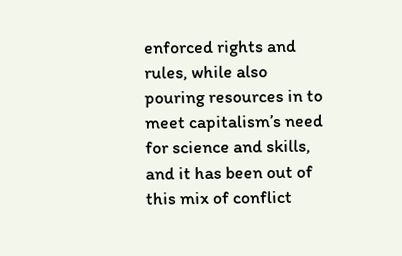enforced rights and rules, while also pouring resources in to meet capitalism’s need for science and skills, and it has been out of this mix of conflict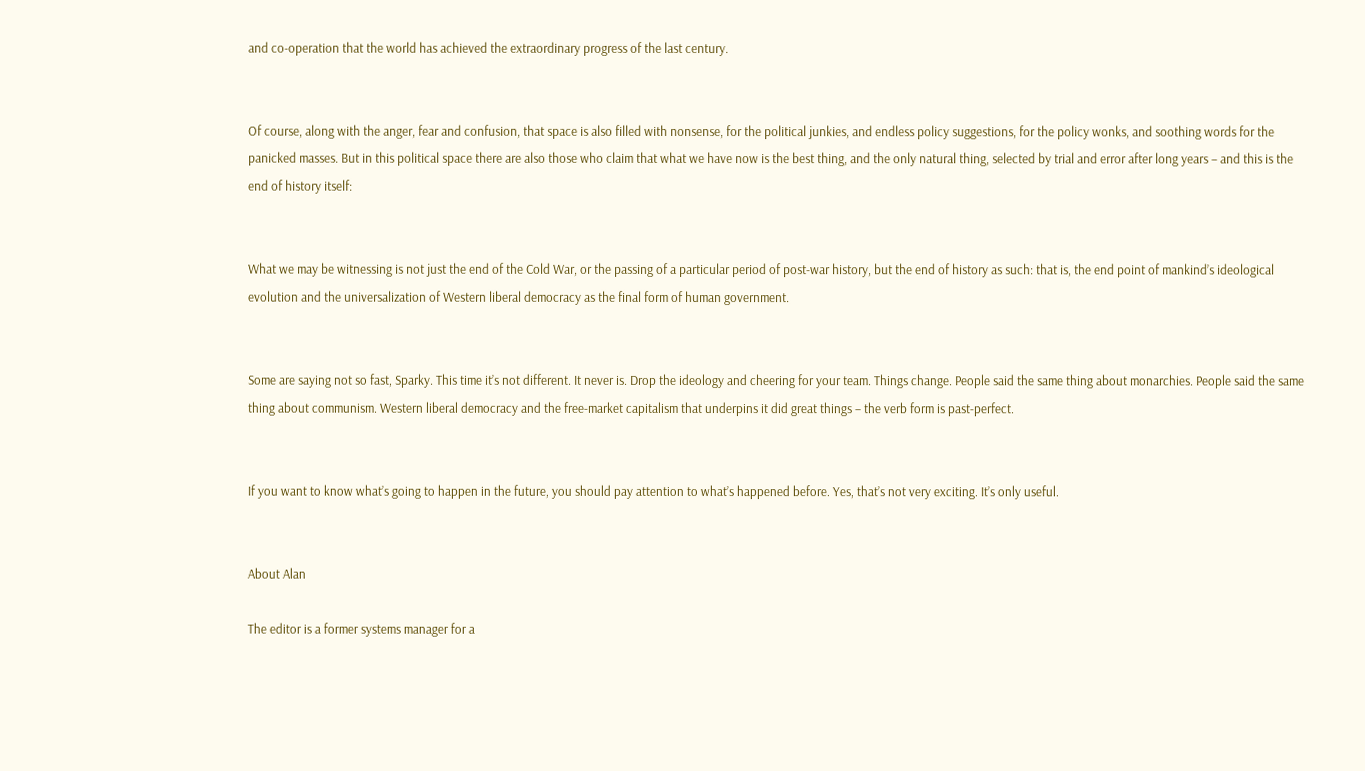and co-operation that the world has achieved the extraordinary progress of the last century.


Of course, along with the anger, fear and confusion, that space is also filled with nonsense, for the political junkies, and endless policy suggestions, for the policy wonks, and soothing words for the panicked masses. But in this political space there are also those who claim that what we have now is the best thing, and the only natural thing, selected by trial and error after long years – and this is the end of history itself:


What we may be witnessing is not just the end of the Cold War, or the passing of a particular period of post-war history, but the end of history as such: that is, the end point of mankind’s ideological evolution and the universalization of Western liberal democracy as the final form of human government.


Some are saying not so fast, Sparky. This time it’s not different. It never is. Drop the ideology and cheering for your team. Things change. People said the same thing about monarchies. People said the same thing about communism. Western liberal democracy and the free-market capitalism that underpins it did great things – the verb form is past-perfect.


If you want to know what’s going to happen in the future, you should pay attention to what’s happened before. Yes, that’s not very exciting. It’s only useful.


About Alan

The editor is a former systems manager for a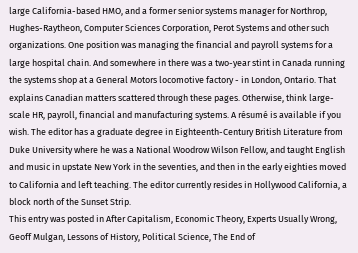large California-based HMO, and a former senior systems manager for Northrop, Hughes-Raytheon, Computer Sciences Corporation, Perot Systems and other such organizations. One position was managing the financial and payroll systems for a large hospital chain. And somewhere in there was a two-year stint in Canada running the systems shop at a General Motors locomotive factory - in London, Ontario. That explains Canadian matters scattered through these pages. Otherwise, think large-scale HR, payroll, financial and manufacturing systems. A résumé is available if you wish. The editor has a graduate degree in Eighteenth-Century British Literature from Duke University where he was a National Woodrow Wilson Fellow, and taught English and music in upstate New York in the seventies, and then in the early eighties moved to California and left teaching. The editor currently resides in Hollywood California, a block north of the Sunset Strip.
This entry was posted in After Capitalism, Economic Theory, Experts Usually Wrong, Geoff Mulgan, Lessons of History, Political Science, The End of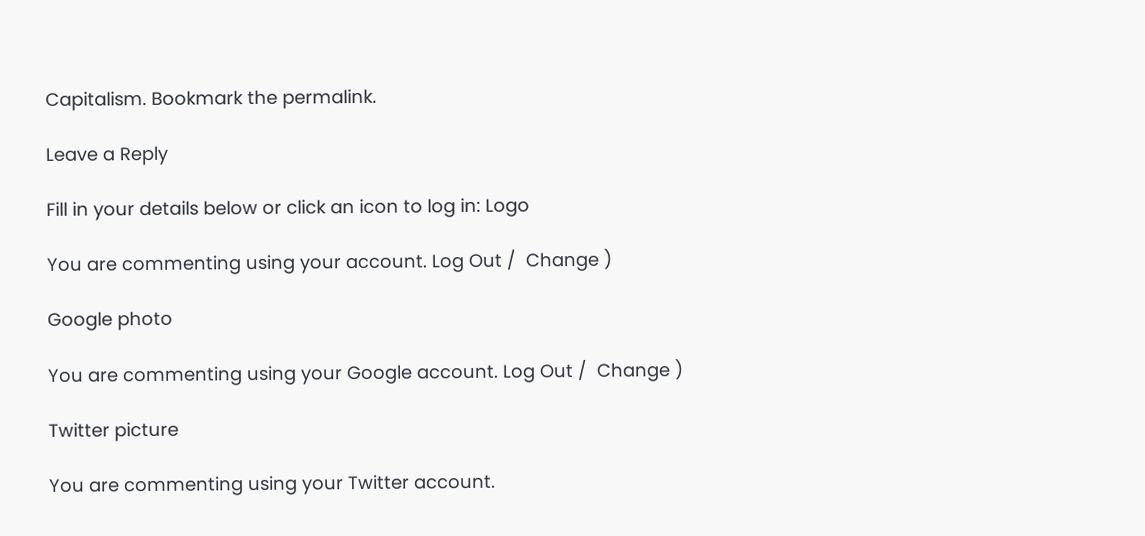Capitalism. Bookmark the permalink.

Leave a Reply

Fill in your details below or click an icon to log in: Logo

You are commenting using your account. Log Out /  Change )

Google photo

You are commenting using your Google account. Log Out /  Change )

Twitter picture

You are commenting using your Twitter account.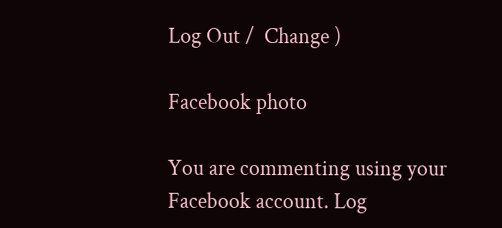Log Out /  Change )

Facebook photo

You are commenting using your Facebook account. Log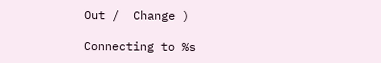Out /  Change )

Connecting to %s